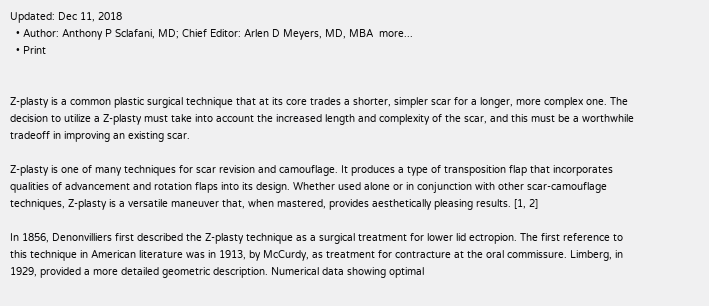Updated: Dec 11, 2018
  • Author: Anthony P Sclafani, MD; Chief Editor: Arlen D Meyers, MD, MBA  more...
  • Print


Z-plasty is a common plastic surgical technique that at its core trades a shorter, simpler scar for a longer, more complex one. The decision to utilize a Z-plasty must take into account the increased length and complexity of the scar, and this must be a worthwhile tradeoff in improving an existing scar.

Z-plasty is one of many techniques for scar revision and camouflage. It produces a type of transposition flap that incorporates qualities of advancement and rotation flaps into its design. Whether used alone or in conjunction with other scar-camouflage techniques, Z-plasty is a versatile maneuver that, when mastered, provides aesthetically pleasing results. [1, 2]

In 1856, Denonvilliers first described the Z-plasty technique as a surgical treatment for lower lid ectropion. The first reference to this technique in American literature was in 1913, by McCurdy, as treatment for contracture at the oral commissure. Limberg, in 1929, provided a more detailed geometric description. Numerical data showing optimal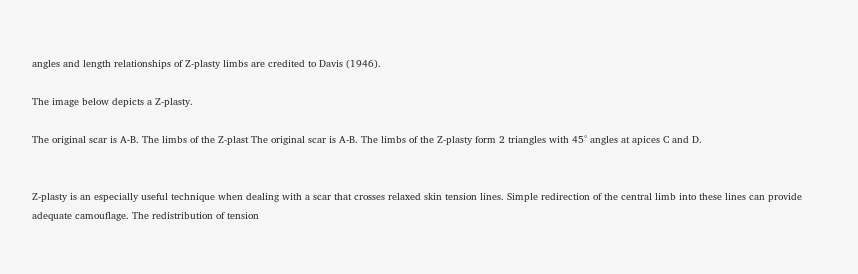angles and length relationships of Z-plasty limbs are credited to Davis (1946).

The image below depicts a Z-plasty.

The original scar is A-B. The limbs of the Z-plast The original scar is A-B. The limbs of the Z-plasty form 2 triangles with 45° angles at apices C and D.


Z-plasty is an especially useful technique when dealing with a scar that crosses relaxed skin tension lines. Simple redirection of the central limb into these lines can provide adequate camouflage. The redistribution of tension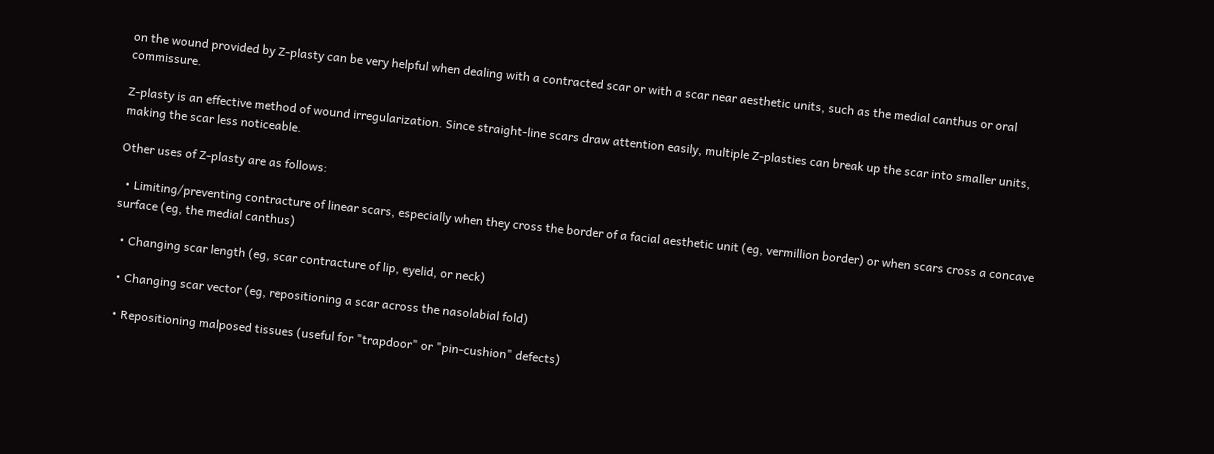on the wound provided by Z-plasty can be very helpful when dealing with a contracted scar or with a scar near aesthetic units, such as the medial canthus or oral commissure.

Z-plasty is an effective method of wound irregularization. Since straight-line scars draw attention easily, multiple Z-plasties can break up the scar into smaller units, making the scar less noticeable.

Other uses of Z-plasty are as follows:

  • Limiting/preventing contracture of linear scars, especially when they cross the border of a facial aesthetic unit (eg, vermillion border) or when scars cross a concave surface (eg, the medial canthus)

  • Changing scar length (eg, scar contracture of lip, eyelid, or neck)

  • Changing scar vector (eg, repositioning a scar across the nasolabial fold)

  • Repositioning malposed tissues (useful for "trapdoor" or "pin-cushion" defects)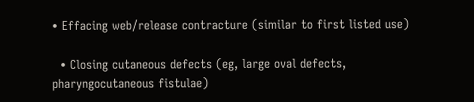• Effacing web/release contracture (similar to first listed use)

  • Closing cutaneous defects (eg, large oval defects, pharyngocutaneous fistulae)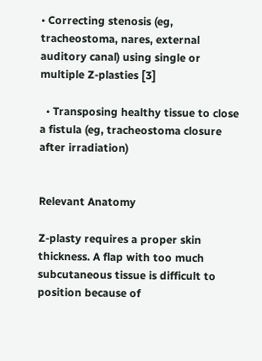• Correcting stenosis (eg, tracheostoma, nares, external auditory canal) using single or multiple Z-plasties [3]

  • Transposing healthy tissue to close a fistula (eg, tracheostoma closure after irradiation)


Relevant Anatomy

Z-plasty requires a proper skin thickness. A flap with too much subcutaneous tissue is difficult to position because of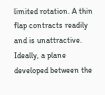limited rotation. A thin flap contracts readily and is unattractive. Ideally, a plane developed between the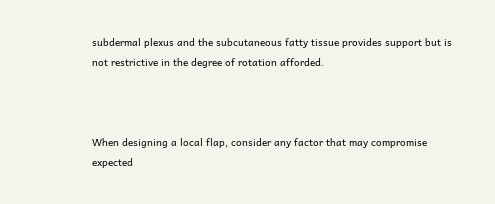subdermal plexus and the subcutaneous fatty tissue provides support but is not restrictive in the degree of rotation afforded.



When designing a local flap, consider any factor that may compromise expected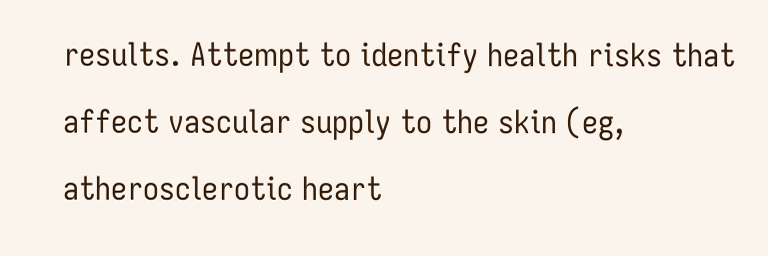results. Attempt to identify health risks that affect vascular supply to the skin (eg, atherosclerotic heart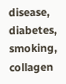disease, diabetes, smoking, collagen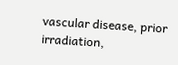vascular disease, prior irradiation,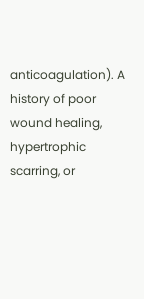anticoagulation). A history of poor wound healing, hypertrophic scarring, or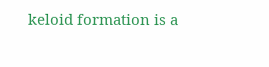keloid formation is a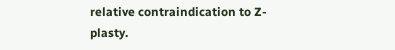relative contraindication to Z-plasty.